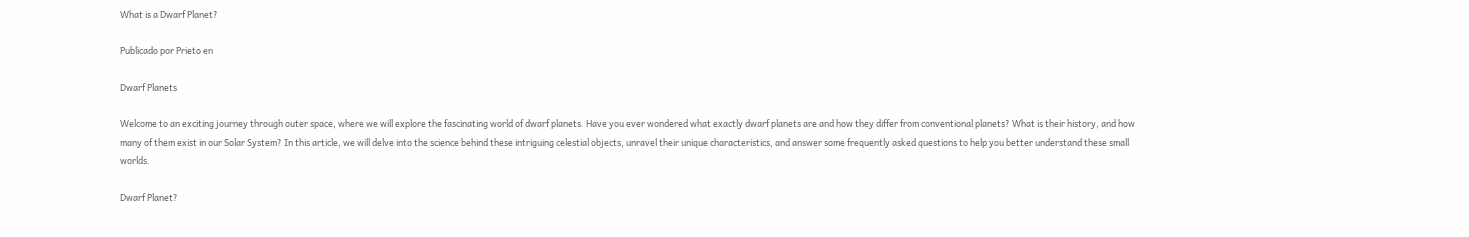What is a Dwarf Planet?

Publicado por Prieto en

Dwarf Planets

Welcome to an exciting journey through outer space, where we will explore the fascinating world of dwarf planets. Have you ever wondered what exactly dwarf planets are and how they differ from conventional planets? What is their history, and how many of them exist in our Solar System? In this article, we will delve into the science behind these intriguing celestial objects, unravel their unique characteristics, and answer some frequently asked questions to help you better understand these small worlds.

Dwarf Planet?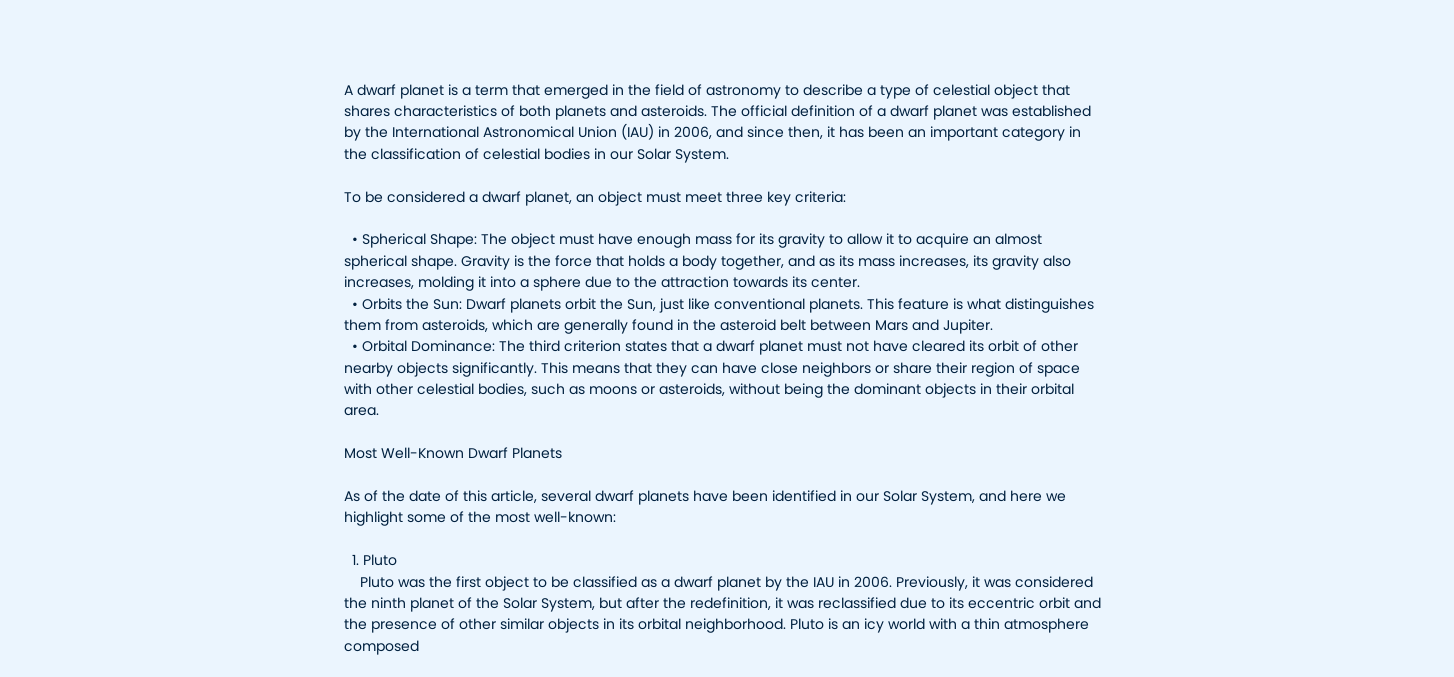A dwarf planet is a term that emerged in the field of astronomy to describe a type of celestial object that shares characteristics of both planets and asteroids. The official definition of a dwarf planet was established by the International Astronomical Union (IAU) in 2006, and since then, it has been an important category in the classification of celestial bodies in our Solar System.

To be considered a dwarf planet, an object must meet three key criteria:

  • Spherical Shape: The object must have enough mass for its gravity to allow it to acquire an almost spherical shape. Gravity is the force that holds a body together, and as its mass increases, its gravity also increases, molding it into a sphere due to the attraction towards its center.
  • Orbits the Sun: Dwarf planets orbit the Sun, just like conventional planets. This feature is what distinguishes them from asteroids, which are generally found in the asteroid belt between Mars and Jupiter.
  • Orbital Dominance: The third criterion states that a dwarf planet must not have cleared its orbit of other nearby objects significantly. This means that they can have close neighbors or share their region of space with other celestial bodies, such as moons or asteroids, without being the dominant objects in their orbital area.

Most Well-Known Dwarf Planets

As of the date of this article, several dwarf planets have been identified in our Solar System, and here we highlight some of the most well-known:

  1. Pluto
    Pluto was the first object to be classified as a dwarf planet by the IAU in 2006. Previously, it was considered the ninth planet of the Solar System, but after the redefinition, it was reclassified due to its eccentric orbit and the presence of other similar objects in its orbital neighborhood. Pluto is an icy world with a thin atmosphere composed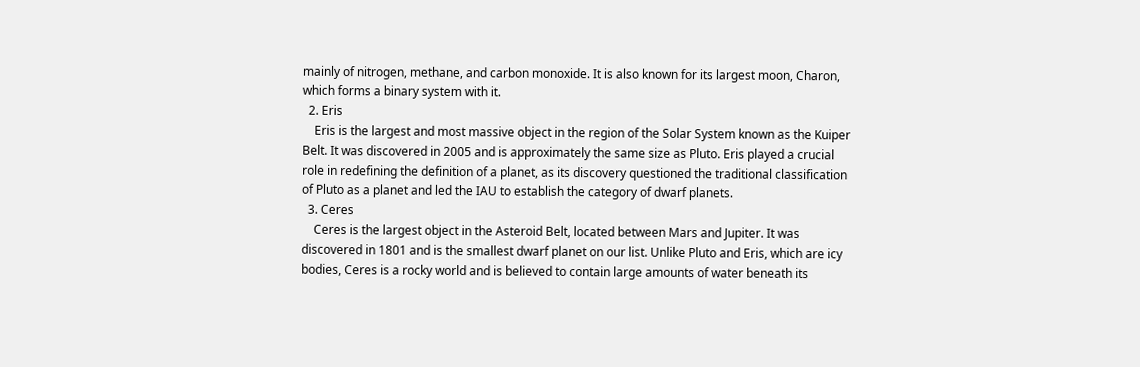mainly of nitrogen, methane, and carbon monoxide. It is also known for its largest moon, Charon, which forms a binary system with it.
  2. Eris
    Eris is the largest and most massive object in the region of the Solar System known as the Kuiper Belt. It was discovered in 2005 and is approximately the same size as Pluto. Eris played a crucial role in redefining the definition of a planet, as its discovery questioned the traditional classification of Pluto as a planet and led the IAU to establish the category of dwarf planets.
  3. Ceres
    Ceres is the largest object in the Asteroid Belt, located between Mars and Jupiter. It was discovered in 1801 and is the smallest dwarf planet on our list. Unlike Pluto and Eris, which are icy bodies, Ceres is a rocky world and is believed to contain large amounts of water beneath its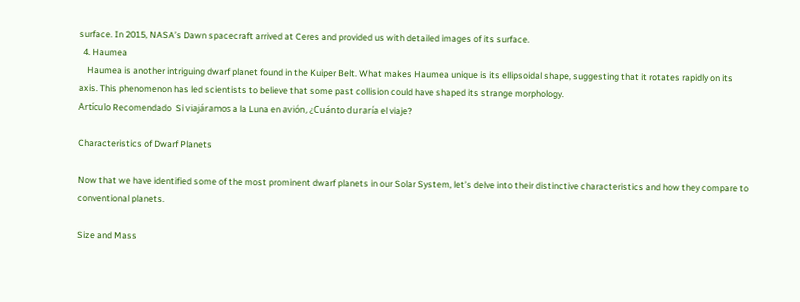surface. In 2015, NASA’s Dawn spacecraft arrived at Ceres and provided us with detailed images of its surface.
  4. Haumea
    Haumea is another intriguing dwarf planet found in the Kuiper Belt. What makes Haumea unique is its ellipsoidal shape, suggesting that it rotates rapidly on its axis. This phenomenon has led scientists to believe that some past collision could have shaped its strange morphology.
Artículo Recomendado  Si viajáramos a la Luna en avión, ¿Cuánto duraría el viaje?

Characteristics of Dwarf Planets

Now that we have identified some of the most prominent dwarf planets in our Solar System, let’s delve into their distinctive characteristics and how they compare to conventional planets.

Size and Mass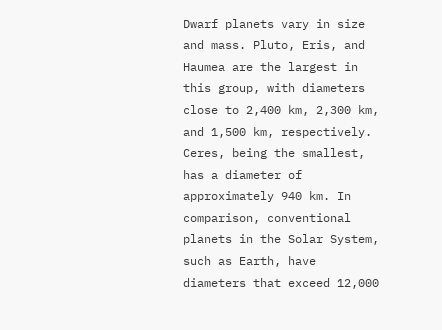Dwarf planets vary in size and mass. Pluto, Eris, and Haumea are the largest in this group, with diameters close to 2,400 km, 2,300 km, and 1,500 km, respectively. Ceres, being the smallest, has a diameter of approximately 940 km. In comparison, conventional planets in the Solar System, such as Earth, have diameters that exceed 12,000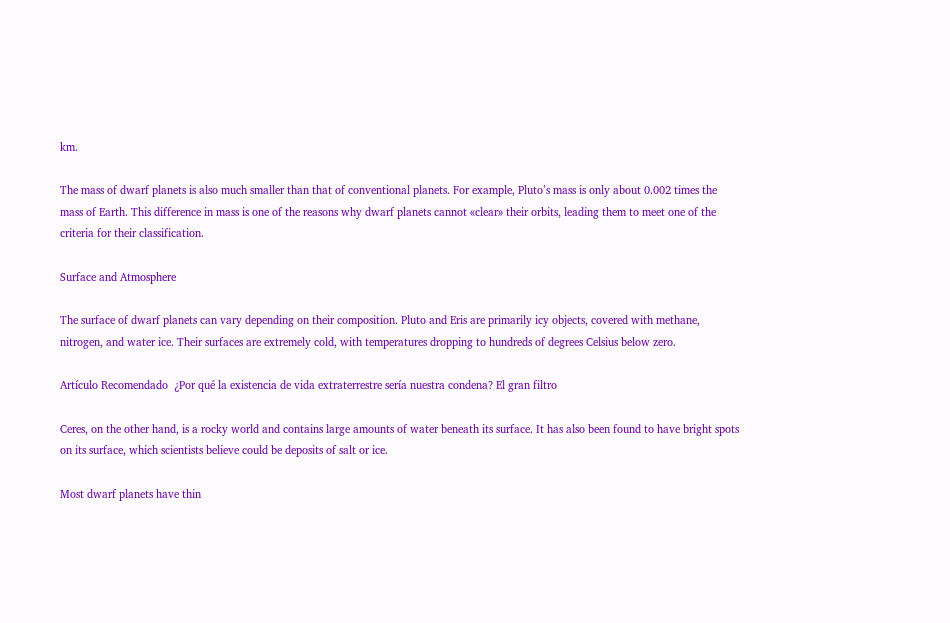km.

The mass of dwarf planets is also much smaller than that of conventional planets. For example, Pluto’s mass is only about 0.002 times the mass of Earth. This difference in mass is one of the reasons why dwarf planets cannot «clear» their orbits, leading them to meet one of the criteria for their classification.

Surface and Atmosphere

The surface of dwarf planets can vary depending on their composition. Pluto and Eris are primarily icy objects, covered with methane, nitrogen, and water ice. Their surfaces are extremely cold, with temperatures dropping to hundreds of degrees Celsius below zero.

Artículo Recomendado  ¿Por qué la existencia de vida extraterrestre sería nuestra condena? El gran filtro

Ceres, on the other hand, is a rocky world and contains large amounts of water beneath its surface. It has also been found to have bright spots on its surface, which scientists believe could be deposits of salt or ice.

Most dwarf planets have thin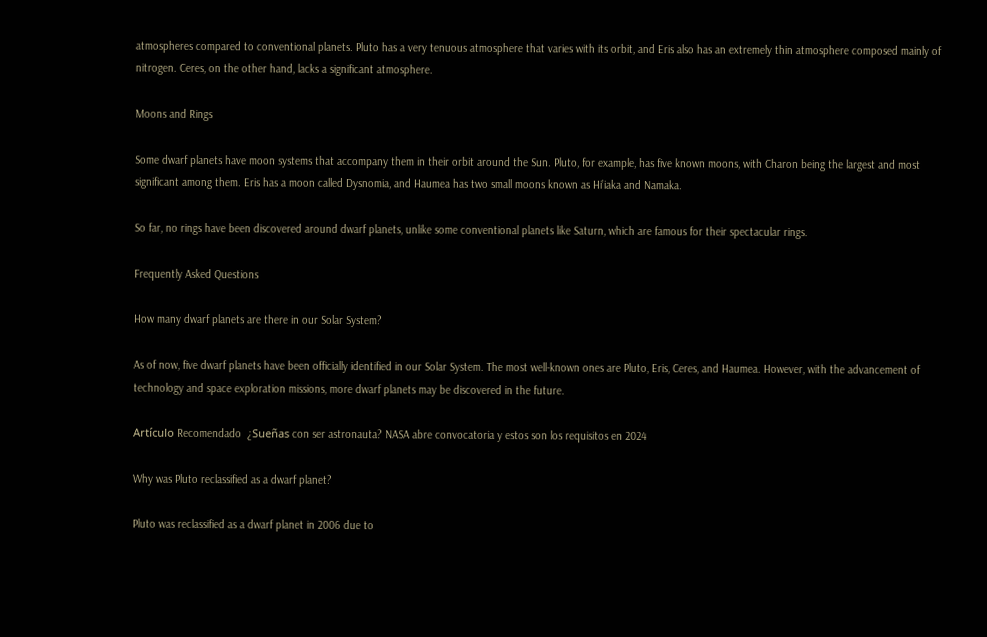atmospheres compared to conventional planets. Pluto has a very tenuous atmosphere that varies with its orbit, and Eris also has an extremely thin atmosphere composed mainly of nitrogen. Ceres, on the other hand, lacks a significant atmosphere.

Moons and Rings

Some dwarf planets have moon systems that accompany them in their orbit around the Sun. Pluto, for example, has five known moons, with Charon being the largest and most significant among them. Eris has a moon called Dysnomia, and Haumea has two small moons known as Hi’iaka and Namaka.

So far, no rings have been discovered around dwarf planets, unlike some conventional planets like Saturn, which are famous for their spectacular rings.

Frequently Asked Questions

How many dwarf planets are there in our Solar System?

As of now, five dwarf planets have been officially identified in our Solar System. The most well-known ones are Pluto, Eris, Ceres, and Haumea. However, with the advancement of technology and space exploration missions, more dwarf planets may be discovered in the future.

Artículo Recomendado  ¿Sueñas con ser astronauta? NASA abre convocatoria y estos son los requisitos en 2024

Why was Pluto reclassified as a dwarf planet?

Pluto was reclassified as a dwarf planet in 2006 due to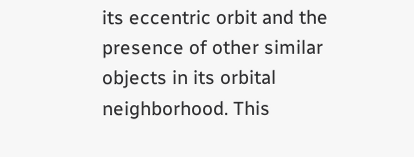its eccentric orbit and the presence of other similar objects in its orbital neighborhood. This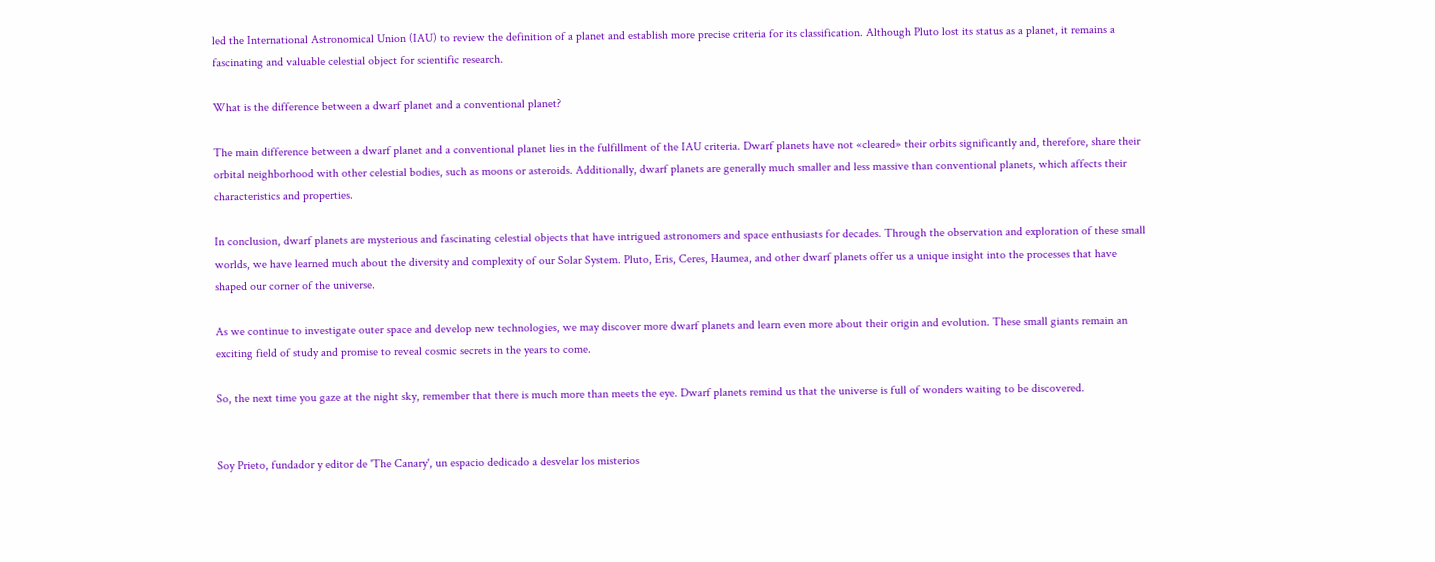led the International Astronomical Union (IAU) to review the definition of a planet and establish more precise criteria for its classification. Although Pluto lost its status as a planet, it remains a fascinating and valuable celestial object for scientific research.

What is the difference between a dwarf planet and a conventional planet?

The main difference between a dwarf planet and a conventional planet lies in the fulfillment of the IAU criteria. Dwarf planets have not «cleared» their orbits significantly and, therefore, share their orbital neighborhood with other celestial bodies, such as moons or asteroids. Additionally, dwarf planets are generally much smaller and less massive than conventional planets, which affects their characteristics and properties.

In conclusion, dwarf planets are mysterious and fascinating celestial objects that have intrigued astronomers and space enthusiasts for decades. Through the observation and exploration of these small worlds, we have learned much about the diversity and complexity of our Solar System. Pluto, Eris, Ceres, Haumea, and other dwarf planets offer us a unique insight into the processes that have shaped our corner of the universe.

As we continue to investigate outer space and develop new technologies, we may discover more dwarf planets and learn even more about their origin and evolution. These small giants remain an exciting field of study and promise to reveal cosmic secrets in the years to come.

So, the next time you gaze at the night sky, remember that there is much more than meets the eye. Dwarf planets remind us that the universe is full of wonders waiting to be discovered.


Soy Prieto, fundador y editor de 'The Canary', un espacio dedicado a desvelar los misterios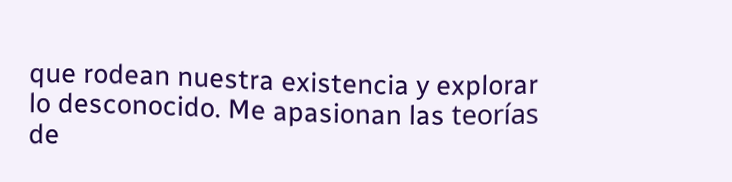que rodean nuestra existencia y explorar lo desconocido. Me apasionan las teorías de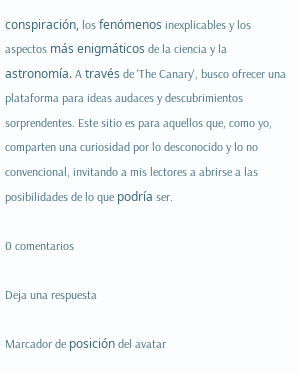conspiración, los fenómenos inexplicables y los aspectos más enigmáticos de la ciencia y la astronomía. A través de 'The Canary', busco ofrecer una plataforma para ideas audaces y descubrimientos sorprendentes. Este sitio es para aquellos que, como yo, comparten una curiosidad por lo desconocido y lo no convencional, invitando a mis lectores a abrirse a las posibilidades de lo que podría ser.

0 comentarios

Deja una respuesta

Marcador de posición del avatar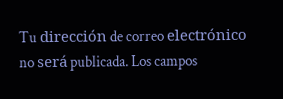Tu dirección de correo electrónico no será publicada. Los campos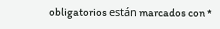obligatorios están marcados con *